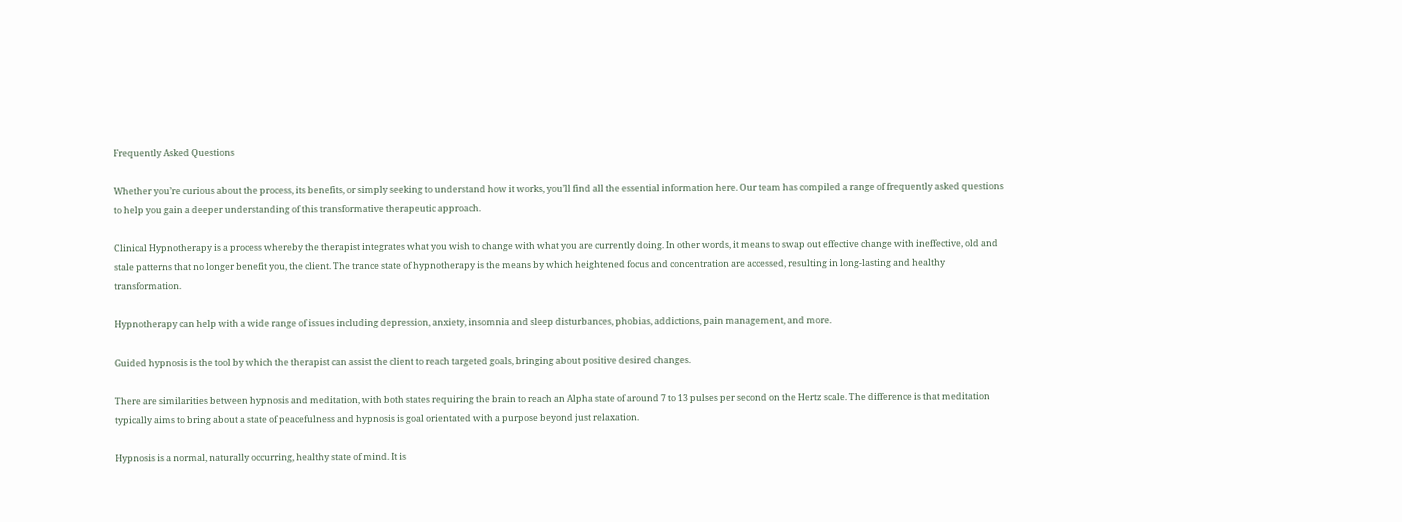Frequently Asked Questions

Whether you’re curious about the process, its benefits, or simply seeking to understand how it works, you’ll find all the essential information here. Our team has compiled a range of frequently asked questions to help you gain a deeper understanding of this transformative therapeutic approach.

Clinical Hypnotherapy is a process whereby the therapist integrates what you wish to change with what you are currently doing. In other words, it means to swap out effective change with ineffective, old and stale patterns that no longer benefit you, the client. The trance state of hypnotherapy is the means by which heightened focus and concentration are accessed, resulting in long-lasting and healthy transformation.

Hypnotherapy can help with a wide range of issues including depression, anxiety, insomnia and sleep disturbances, phobias, addictions, pain management, and more.

Guided hypnosis is the tool by which the therapist can assist the client to reach targeted goals, bringing about positive desired changes.

There are similarities between hypnosis and meditation, with both states requiring the brain to reach an Alpha state of around 7 to 13 pulses per second on the Hertz scale. The difference is that meditation typically aims to bring about a state of peacefulness and hypnosis is goal orientated with a purpose beyond just relaxation.

Hypnosis is a normal, naturally occurring, healthy state of mind. It is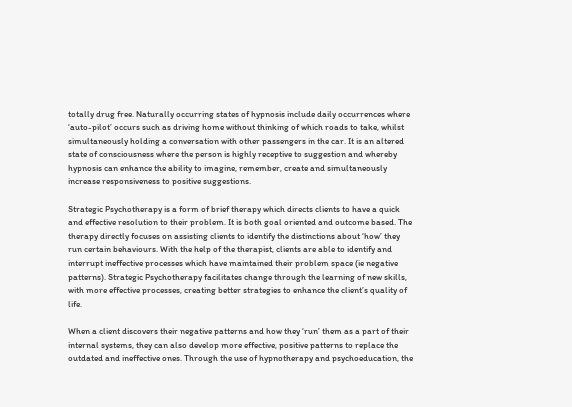totally drug free. Naturally occurring states of hypnosis include daily occurrences where ‘auto-pilot’ occurs such as driving home without thinking of which roads to take, whilst simultaneously holding a conversation with other passengers in the car. It is an altered state of consciousness where the person is highly receptive to suggestion and whereby hypnosis can enhance the ability to imagine, remember, create and simultaneously increase responsiveness to positive suggestions.

Strategic Psychotherapy is a form of brief therapy which directs clients to have a quick and effective resolution to their problem. It is both goal oriented and outcome based. The therapy directly focuses on assisting clients to identify the distinctions about ‘how’ they run certain behaviours. With the help of the therapist, clients are able to identify and interrupt ineffective processes which have maintained their problem space (ie negative patterns). Strategic Psychotherapy facilitates change through the learning of new skills, with more effective processes, creating better strategies to enhance the client’s quality of life.

When a client discovers their negative patterns and how they ‘run’ them as a part of their internal systems, they can also develop more effective, positive patterns to replace the outdated and ineffective ones. Through the use of hypnotherapy and psychoeducation, the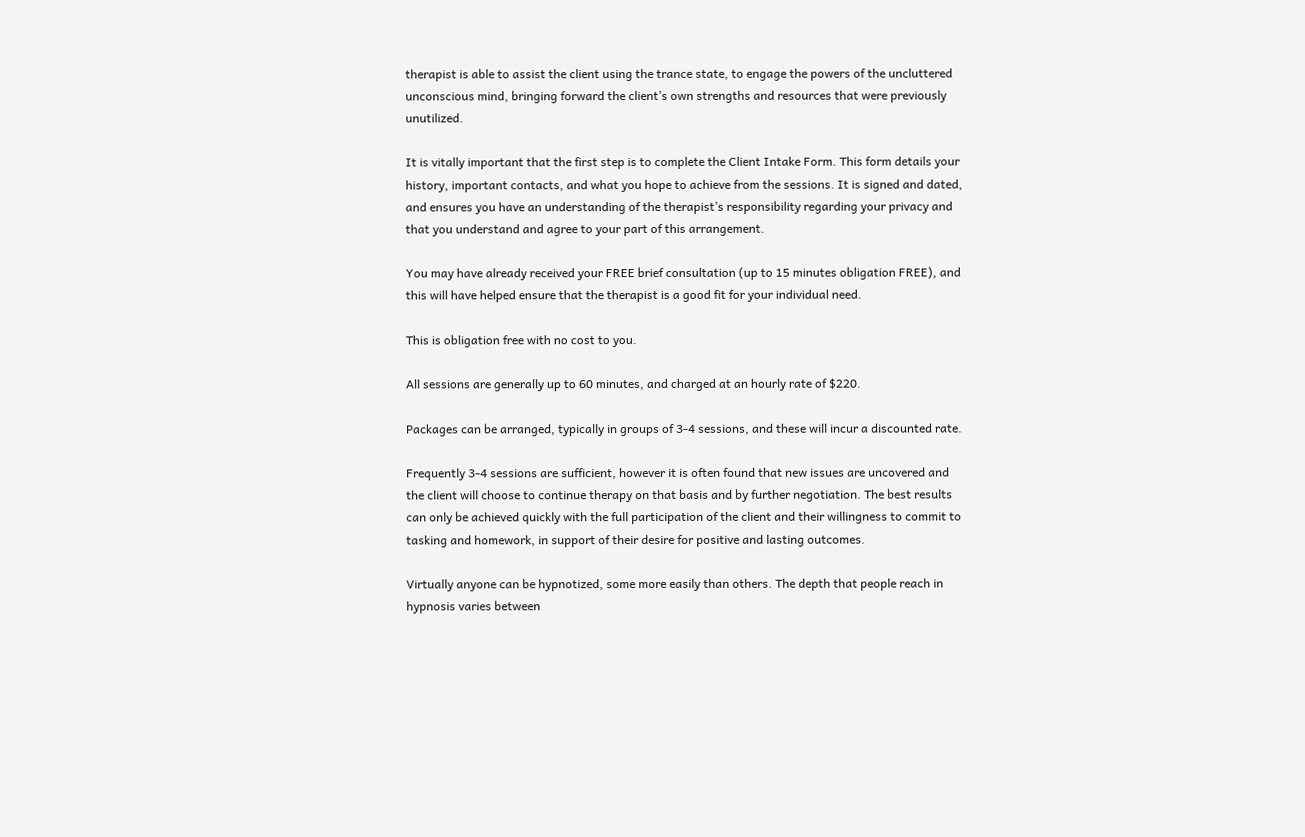therapist is able to assist the client using the trance state, to engage the powers of the uncluttered unconscious mind, bringing forward the client’s own strengths and resources that were previously unutilized.

It is vitally important that the first step is to complete the Client Intake Form. This form details your history, important contacts, and what you hope to achieve from the sessions. It is signed and dated, and ensures you have an understanding of the therapist’s responsibility regarding your privacy and that you understand and agree to your part of this arrangement.

You may have already received your FREE brief consultation (up to 15 minutes obligation FREE), and this will have helped ensure that the therapist is a good fit for your individual need.

This is obligation free with no cost to you.

All sessions are generally up to 60 minutes, and charged at an hourly rate of $220.

Packages can be arranged, typically in groups of 3-4 sessions, and these will incur a discounted rate.

Frequently 3-4 sessions are sufficient, however it is often found that new issues are uncovered and the client will choose to continue therapy on that basis and by further negotiation. The best results can only be achieved quickly with the full participation of the client and their willingness to commit to tasking and homework, in support of their desire for positive and lasting outcomes.

Virtually anyone can be hypnotized, some more easily than others. The depth that people reach in hypnosis varies between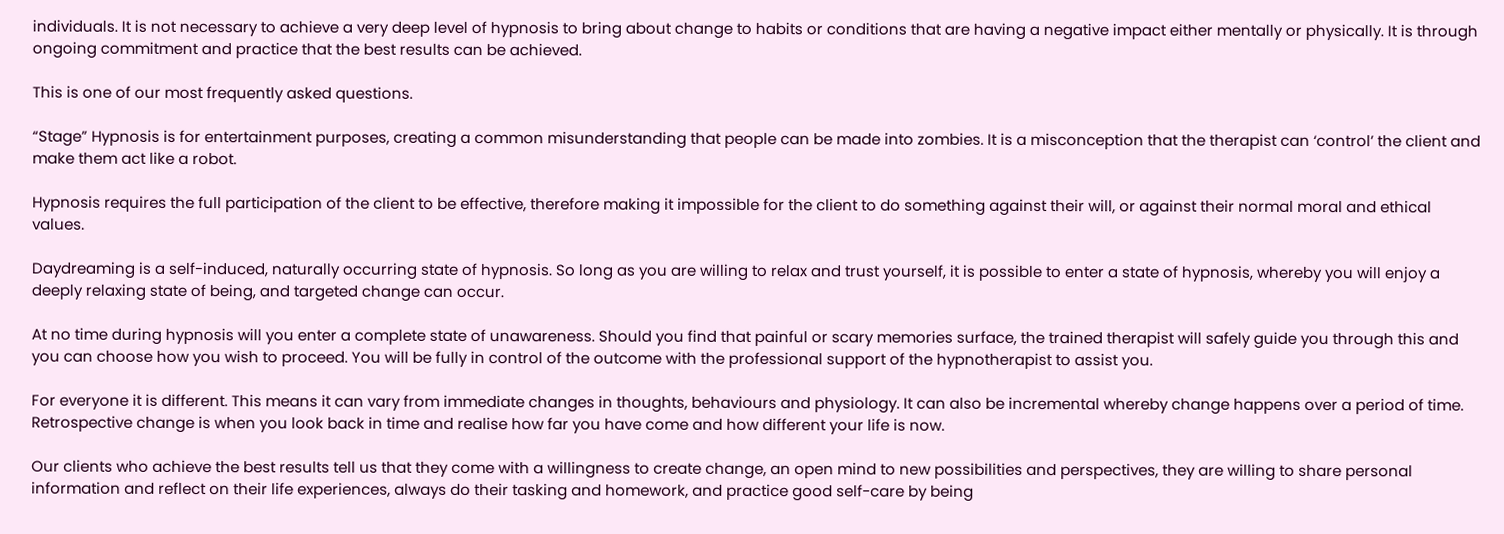individuals. It is not necessary to achieve a very deep level of hypnosis to bring about change to habits or conditions that are having a negative impact either mentally or physically. It is through ongoing commitment and practice that the best results can be achieved.

This is one of our most frequently asked questions.

“Stage” Hypnosis is for entertainment purposes, creating a common misunderstanding that people can be made into zombies. It is a misconception that the therapist can ‘control’ the client and make them act like a robot.

Hypnosis requires the full participation of the client to be effective, therefore making it impossible for the client to do something against their will, or against their normal moral and ethical values.

Daydreaming is a self-induced, naturally occurring state of hypnosis. So long as you are willing to relax and trust yourself, it is possible to enter a state of hypnosis, whereby you will enjoy a deeply relaxing state of being, and targeted change can occur.

At no time during hypnosis will you enter a complete state of unawareness. Should you find that painful or scary memories surface, the trained therapist will safely guide you through this and you can choose how you wish to proceed. You will be fully in control of the outcome with the professional support of the hypnotherapist to assist you.

For everyone it is different. This means it can vary from immediate changes in thoughts, behaviours and physiology. It can also be incremental whereby change happens over a period of time. Retrospective change is when you look back in time and realise how far you have come and how different your life is now.

Our clients who achieve the best results tell us that they come with a willingness to create change, an open mind to new possibilities and perspectives, they are willing to share personal information and reflect on their life experiences, always do their tasking and homework, and practice good self-care by being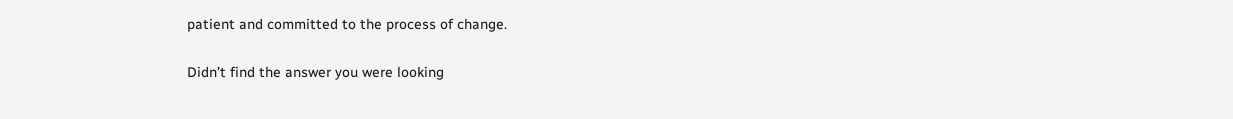patient and committed to the process of change.

Didn’t find the answer you were looking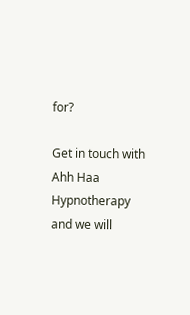for?

Get in touch with Ahh Haa Hypnotherapy and we will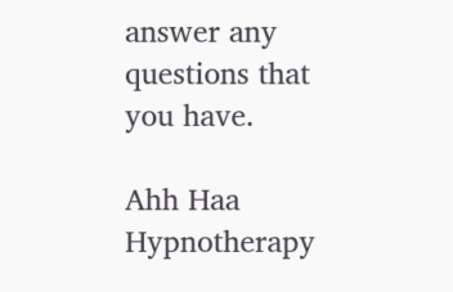answer any questions that you have.

Ahh Haa Hypnotherapy